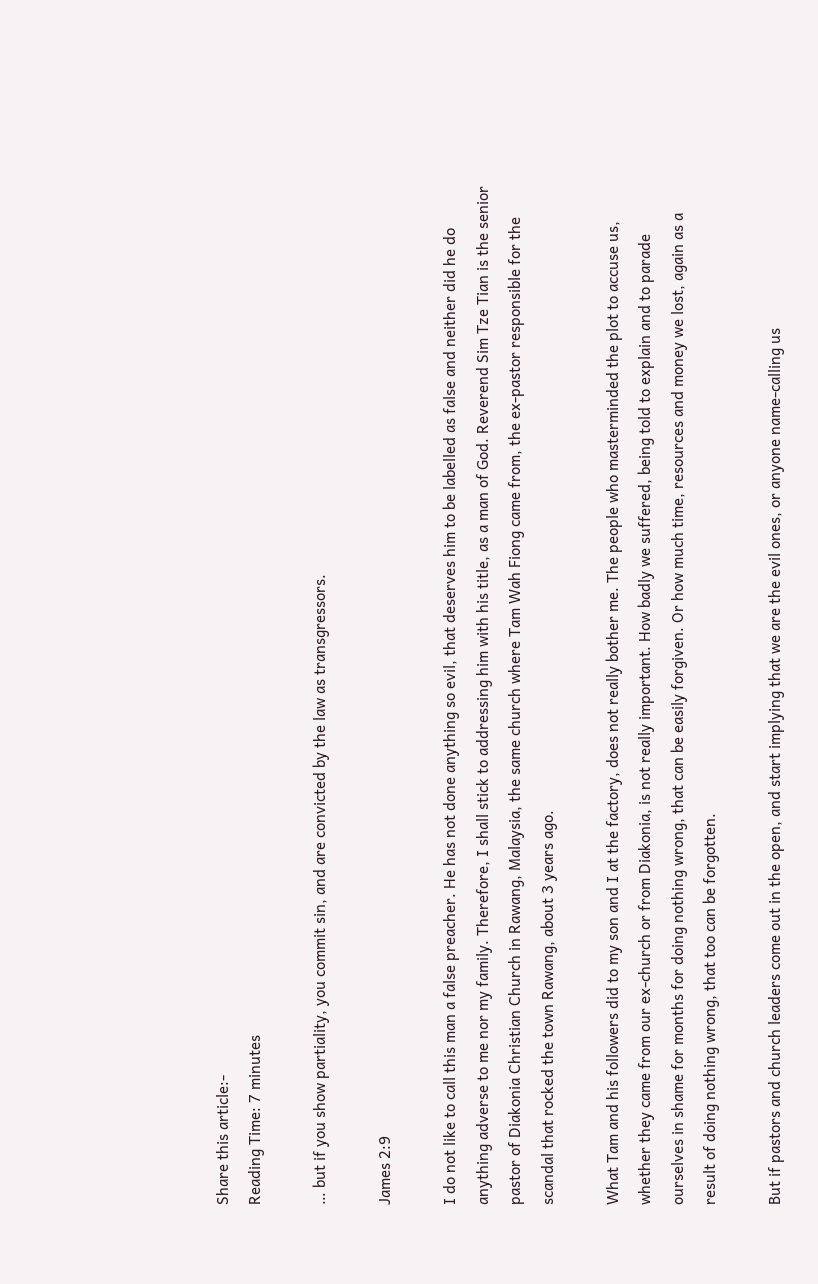Share this article:-
Reading Time: 7 minutes

… but if you show partiality, you commit sin, and are convicted by the law as transgressors.

James 2:9

I do not like to call this man a false preacher. He has not done anything so evil, that deserves him to be labelled as false and neither did he do anything adverse to me nor my family. Therefore, I shall stick to addressing him with his title, as a man of God. Reverend Sim Tze Tian is the senior pastor of Diakonia Christian Church in Rawang, Malaysia, the same church where Tam Wah Fiong came from, the ex-pastor responsible for the scandal that rocked the town Rawang, about 3 years ago.

What Tam and his followers did to my son and I at the factory, does not really bother me. The people who masterminded the plot to accuse us, whether they came from our ex-church or from Diakonia, is not really important. How badly we suffered, being told to explain and to parade ourselves in shame for months for doing nothing wrong, that can be easily forgiven. Or how much time, resources and money we lost, again as a result of doing nothing wrong, that too can be forgotten.

But if pastors and church leaders come out in the open, and start implying that we are the evil ones, or anyone name-calling us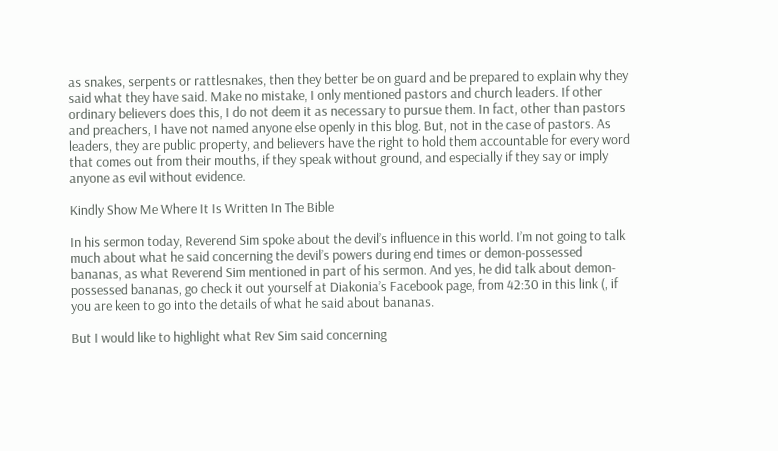as snakes, serpents or rattlesnakes, then they better be on guard and be prepared to explain why they said what they have said. Make no mistake, I only mentioned pastors and church leaders. If other ordinary believers does this, I do not deem it as necessary to pursue them. In fact, other than pastors and preachers, I have not named anyone else openly in this blog. But, not in the case of pastors. As leaders, they are public property, and believers have the right to hold them accountable for every word that comes out from their mouths, if they speak without ground, and especially if they say or imply anyone as evil without evidence.

Kindly Show Me Where It Is Written In The Bible

In his sermon today, Reverend Sim spoke about the devil’s influence in this world. I’m not going to talk much about what he said concerning the devil’s powers during end times or demon-possessed bananas, as what Reverend Sim mentioned in part of his sermon. And yes, he did talk about demon-possessed bananas, go check it out yourself at Diakonia’s Facebook page, from 42:30 in this link (, if you are keen to go into the details of what he said about bananas.

But I would like to highlight what Rev Sim said concerning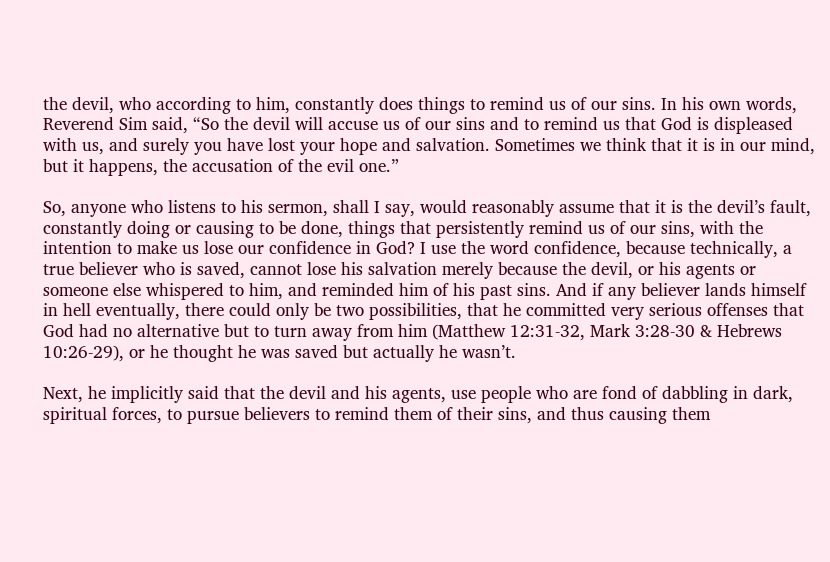the devil, who according to him, constantly does things to remind us of our sins. In his own words, Reverend Sim said, “So the devil will accuse us of our sins and to remind us that God is displeased with us, and surely you have lost your hope and salvation. Sometimes we think that it is in our mind, but it happens, the accusation of the evil one.”

So, anyone who listens to his sermon, shall I say, would reasonably assume that it is the devil’s fault, constantly doing or causing to be done, things that persistently remind us of our sins, with the intention to make us lose our confidence in God? I use the word confidence, because technically, a true believer who is saved, cannot lose his salvation merely because the devil, or his agents or someone else whispered to him, and reminded him of his past sins. And if any believer lands himself in hell eventually, there could only be two possibilities, that he committed very serious offenses that God had no alternative but to turn away from him (Matthew 12:31-32, Mark 3:28-30 & Hebrews 10:26-29), or he thought he was saved but actually he wasn’t.

Next, he implicitly said that the devil and his agents, use people who are fond of dabbling in dark, spiritual forces, to pursue believers to remind them of their sins, and thus causing them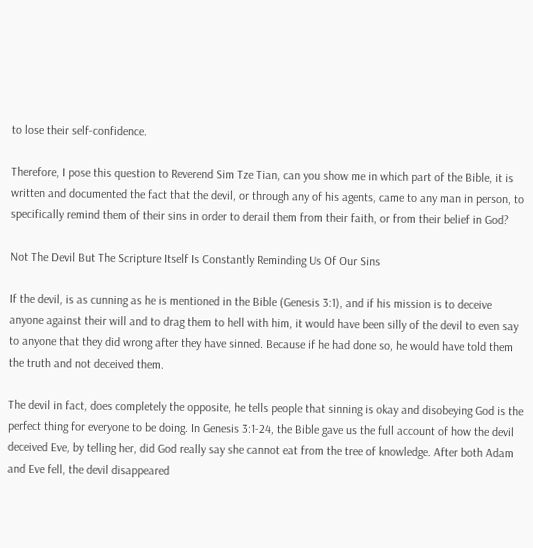to lose their self-confidence.

Therefore, I pose this question to Reverend Sim Tze Tian, can you show me in which part of the Bible, it is written and documented the fact that the devil, or through any of his agents, came to any man in person, to specifically remind them of their sins in order to derail them from their faith, or from their belief in God?

Not The Devil But The Scripture Itself Is Constantly Reminding Us Of Our Sins

If the devil, is as cunning as he is mentioned in the Bible (Genesis 3:1), and if his mission is to deceive anyone against their will and to drag them to hell with him, it would have been silly of the devil to even say to anyone that they did wrong after they have sinned. Because if he had done so, he would have told them the truth and not deceived them.

The devil in fact, does completely the opposite, he tells people that sinning is okay and disobeying God is the perfect thing for everyone to be doing. In Genesis 3:1-24, the Bible gave us the full account of how the devil deceived Eve, by telling her, did God really say she cannot eat from the tree of knowledge. After both Adam and Eve fell, the devil disappeared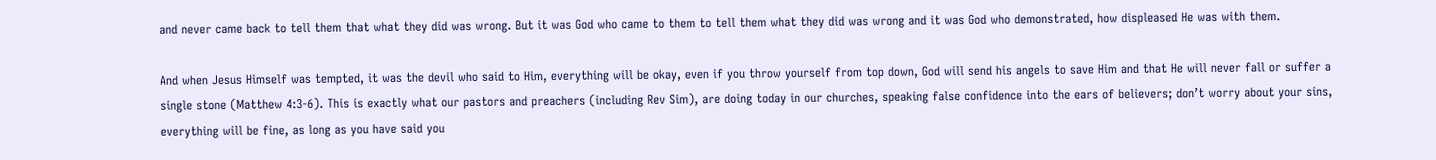and never came back to tell them that what they did was wrong. But it was God who came to them to tell them what they did was wrong and it was God who demonstrated, how displeased He was with them.

And when Jesus Himself was tempted, it was the devil who said to Him, everything will be okay, even if you throw yourself from top down, God will send his angels to save Him and that He will never fall or suffer a single stone (Matthew 4:3-6). This is exactly what our pastors and preachers (including Rev Sim), are doing today in our churches, speaking false confidence into the ears of believers; don’t worry about your sins, everything will be fine, as long as you have said you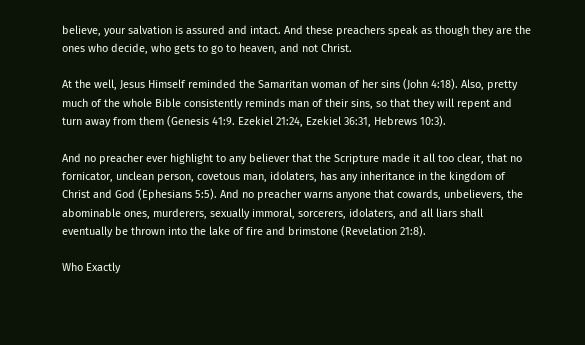believe, your salvation is assured and intact. And these preachers speak as though they are the ones who decide, who gets to go to heaven, and not Christ.

At the well, Jesus Himself reminded the Samaritan woman of her sins (John 4:18). Also, pretty much of the whole Bible consistently reminds man of their sins, so that they will repent and turn away from them (Genesis 41:9. Ezekiel 21:24, Ezekiel 36:31, Hebrews 10:3).

And no preacher ever highlight to any believer that the Scripture made it all too clear, that no fornicator, unclean person, covetous man, idolaters, has any inheritance in the kingdom of Christ and God (Ephesians 5:5). And no preacher warns anyone that cowards, unbelievers, the abominable ones, murderers, sexually immoral, sorcerers, idolaters, and all liars shall eventually be thrown into the lake of fire and brimstone (Revelation 21:8).

Who Exactly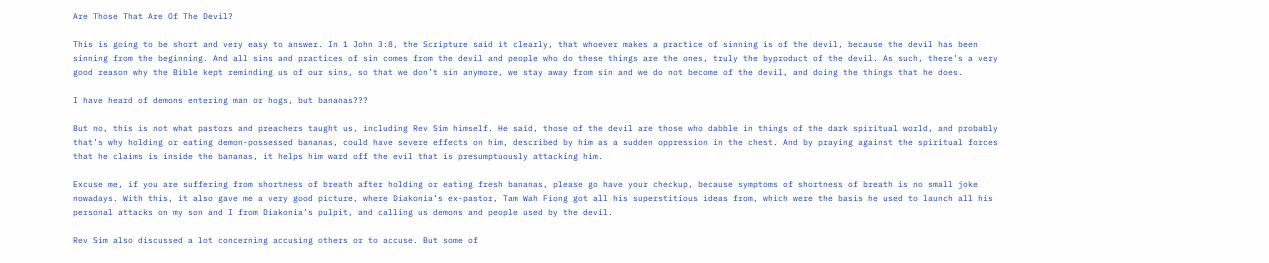Are Those That Are Of The Devil?

This is going to be short and very easy to answer. In 1 John 3:8, the Scripture said it clearly, that whoever makes a practice of sinning is of the devil, because the devil has been sinning from the beginning. And all sins and practices of sin comes from the devil and people who do these things are the ones, truly the byproduct of the devil. As such, there’s a very good reason why the Bible kept reminding us of our sins, so that we don’t sin anymore, we stay away from sin and we do not become of the devil, and doing the things that he does.

I have heard of demons entering man or hogs, but bananas???

But no, this is not what pastors and preachers taught us, including Rev Sim himself. He said, those of the devil are those who dabble in things of the dark spiritual world, and probably that’s why holding or eating demon-possessed bananas, could have severe effects on him, described by him as a sudden oppression in the chest. And by praying against the spiritual forces that he claims is inside the bananas, it helps him ward off the evil that is presumptuously attacking him.

Excuse me, if you are suffering from shortness of breath after holding or eating fresh bananas, please go have your checkup, because symptoms of shortness of breath is no small joke nowadays. With this, it also gave me a very good picture, where Diakonia’s ex-pastor, Tam Wah Fiong got all his superstitious ideas from, which were the basis he used to launch all his personal attacks on my son and I from Diakonia’s pulpit, and calling us demons and people used by the devil.

Rev Sim also discussed a lot concerning accusing others or to accuse. But some of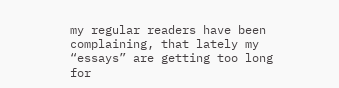my regular readers have been complaining, that lately my “essays” are getting too long for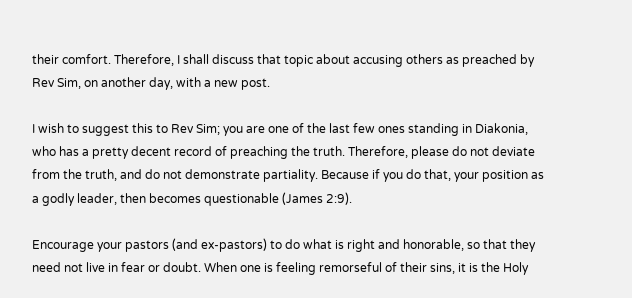their comfort. Therefore, I shall discuss that topic about accusing others as preached by Rev Sim, on another day, with a new post.

I wish to suggest this to Rev Sim; you are one of the last few ones standing in Diakonia, who has a pretty decent record of preaching the truth. Therefore, please do not deviate from the truth, and do not demonstrate partiality. Because if you do that, your position as a godly leader, then becomes questionable (James 2:9).

Encourage your pastors (and ex-pastors) to do what is right and honorable, so that they need not live in fear or doubt. When one is feeling remorseful of their sins, it is the Holy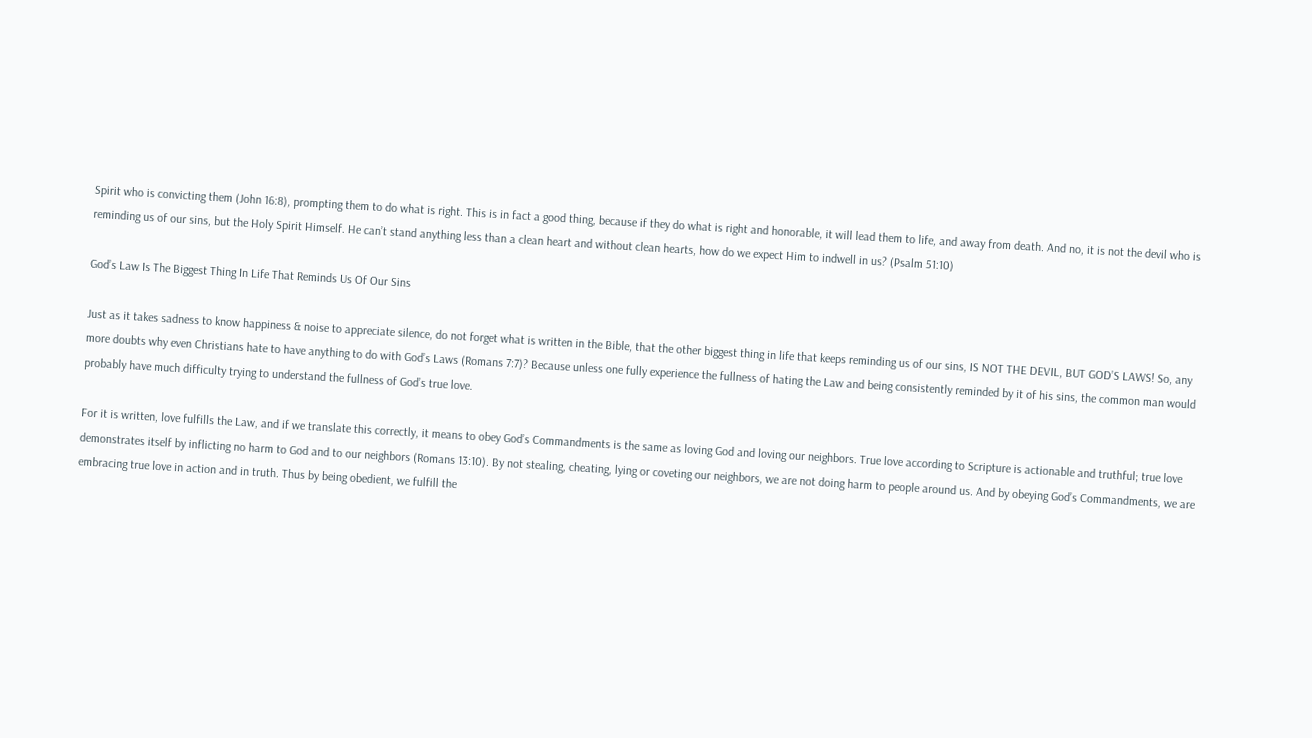Spirit who is convicting them (John 16:8), prompting them to do what is right. This is in fact a good thing, because if they do what is right and honorable, it will lead them to life, and away from death. And no, it is not the devil who is reminding us of our sins, but the Holy Spirit Himself. He can’t stand anything less than a clean heart and without clean hearts, how do we expect Him to indwell in us? (Psalm 51:10)

God’s Law Is The Biggest Thing In Life That Reminds Us Of Our Sins

Just as it takes sadness to know happiness & noise to appreciate silence, do not forget what is written in the Bible, that the other biggest thing in life that keeps reminding us of our sins, IS NOT THE DEVIL, BUT GOD’S LAWS! So, any more doubts why even Christians hate to have anything to do with God’s Laws (Romans 7:7)? Because unless one fully experience the fullness of hating the Law and being consistently reminded by it of his sins, the common man would probably have much difficulty trying to understand the fullness of God’s true love.

For it is written, love fulfills the Law, and if we translate this correctly, it means to obey God’s Commandments is the same as loving God and loving our neighbors. True love according to Scripture is actionable and truthful; true love demonstrates itself by inflicting no harm to God and to our neighbors (Romans 13:10). By not stealing, cheating, lying or coveting our neighbors, we are not doing harm to people around us. And by obeying God’s Commandments, we are embracing true love in action and in truth. Thus by being obedient, we fulfill the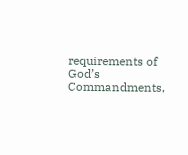requirements of God’s Commandments,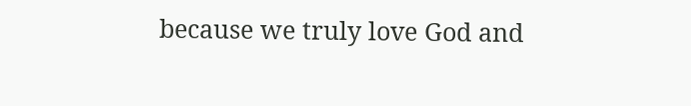because we truly love God and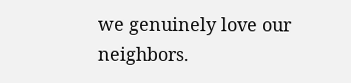we genuinely love our neighbors.